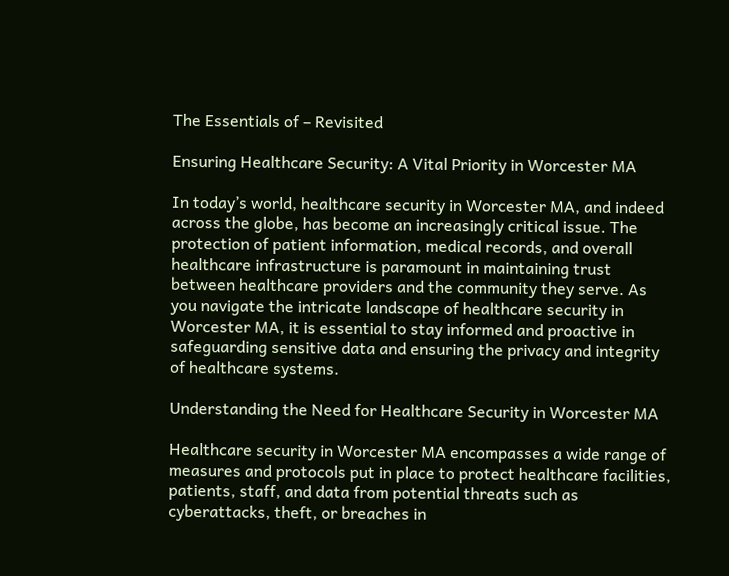The Essentials of – Revisited

Ensuring Healthcare Security: A Vital Priority in Worcester MA

In today’s world, healthcare security in Worcester MA, and indeed across the globe, has become an increasingly critical issue. The protection of patient information, medical records, and overall healthcare infrastructure is paramount in maintaining trust between healthcare providers and the community they serve. As you navigate the intricate landscape of healthcare security in Worcester MA, it is essential to stay informed and proactive in safeguarding sensitive data and ensuring the privacy and integrity of healthcare systems.

Understanding the Need for Healthcare Security in Worcester MA

Healthcare security in Worcester MA encompasses a wide range of measures and protocols put in place to protect healthcare facilities, patients, staff, and data from potential threats such as cyberattacks, theft, or breaches in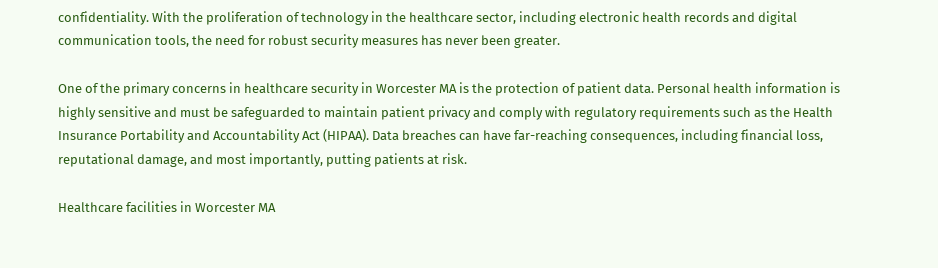confidentiality. With the proliferation of technology in the healthcare sector, including electronic health records and digital communication tools, the need for robust security measures has never been greater.

One of the primary concerns in healthcare security in Worcester MA is the protection of patient data. Personal health information is highly sensitive and must be safeguarded to maintain patient privacy and comply with regulatory requirements such as the Health Insurance Portability and Accountability Act (HIPAA). Data breaches can have far-reaching consequences, including financial loss, reputational damage, and most importantly, putting patients at risk.

Healthcare facilities in Worcester MA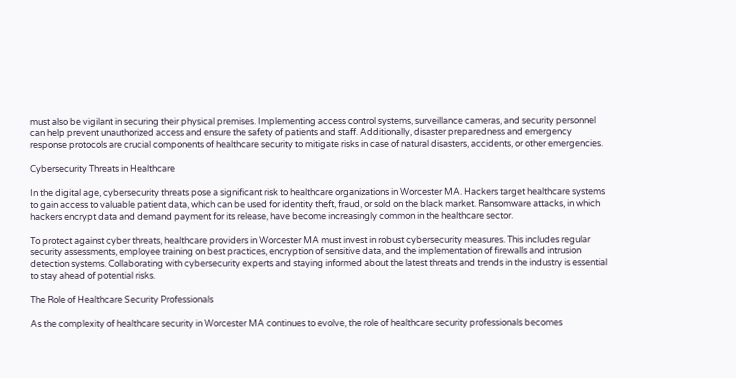must also be vigilant in securing their physical premises. Implementing access control systems, surveillance cameras, and security personnel can help prevent unauthorized access and ensure the safety of patients and staff. Additionally, disaster preparedness and emergency response protocols are crucial components of healthcare security to mitigate risks in case of natural disasters, accidents, or other emergencies.

Cybersecurity Threats in Healthcare

In the digital age, cybersecurity threats pose a significant risk to healthcare organizations in Worcester MA. Hackers target healthcare systems to gain access to valuable patient data, which can be used for identity theft, fraud, or sold on the black market. Ransomware attacks, in which hackers encrypt data and demand payment for its release, have become increasingly common in the healthcare sector.

To protect against cyber threats, healthcare providers in Worcester MA must invest in robust cybersecurity measures. This includes regular security assessments, employee training on best practices, encryption of sensitive data, and the implementation of firewalls and intrusion detection systems. Collaborating with cybersecurity experts and staying informed about the latest threats and trends in the industry is essential to stay ahead of potential risks.

The Role of Healthcare Security Professionals

As the complexity of healthcare security in Worcester MA continues to evolve, the role of healthcare security professionals becomes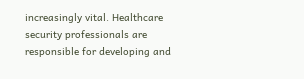increasingly vital. Healthcare security professionals are responsible for developing and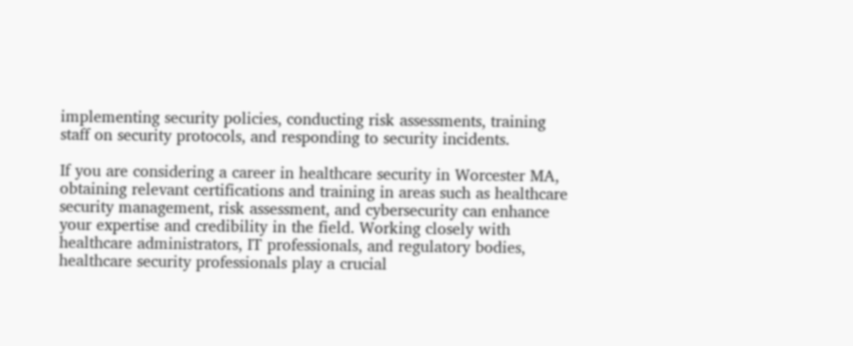implementing security policies, conducting risk assessments, training staff on security protocols, and responding to security incidents.

If you are considering a career in healthcare security in Worcester MA, obtaining relevant certifications and training in areas such as healthcare security management, risk assessment, and cybersecurity can enhance your expertise and credibility in the field. Working closely with healthcare administrators, IT professionals, and regulatory bodies, healthcare security professionals play a crucial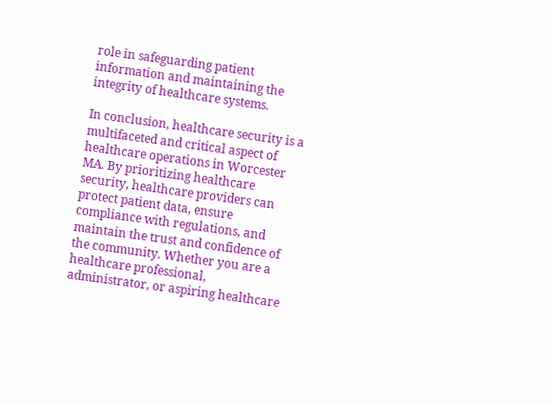role in safeguarding patient information and maintaining the integrity of healthcare systems.

In conclusion, healthcare security is a multifaceted and critical aspect of healthcare operations in Worcester MA. By prioritizing healthcare security, healthcare providers can protect patient data, ensure compliance with regulations, and maintain the trust and confidence of the community. Whether you are a healthcare professional, administrator, or aspiring healthcare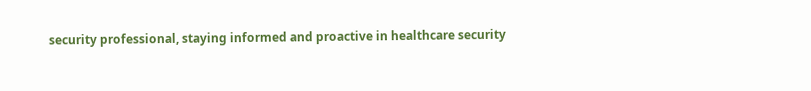security professional, staying informed and proactive in healthcare security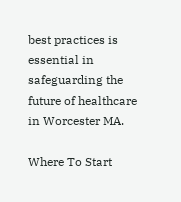best practices is essential in safeguarding the future of healthcare in Worcester MA.

Where To Start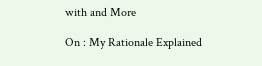with and More

On : My Rationale Explained